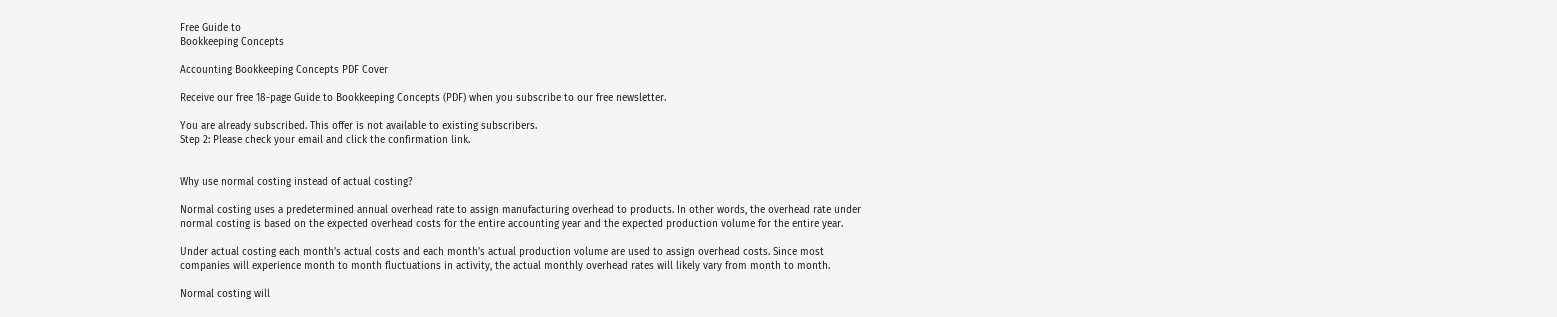Free Guide to
Bookkeeping Concepts

Accounting Bookkeeping Concepts PDF Cover

Receive our free 18-page Guide to Bookkeeping Concepts (PDF) when you subscribe to our free newsletter.

You are already subscribed. This offer is not available to existing subscribers.
Step 2: Please check your email and click the confirmation link.


Why use normal costing instead of actual costing?

Normal costing uses a predetermined annual overhead rate to assign manufacturing overhead to products. In other words, the overhead rate under normal costing is based on the expected overhead costs for the entire accounting year and the expected production volume for the entire year.

Under actual costing each month's actual costs and each month's actual production volume are used to assign overhead costs. Since most companies will experience month to month fluctuations in activity, the actual monthly overhead rates will likely vary from month to month.

Normal costing will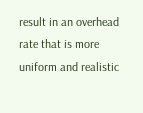result in an overhead rate that is more uniform and realistic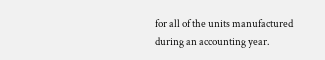for all of the units manufactured during an accounting year.